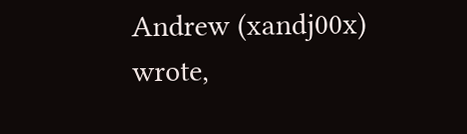Andrew (xandj00x) wrote,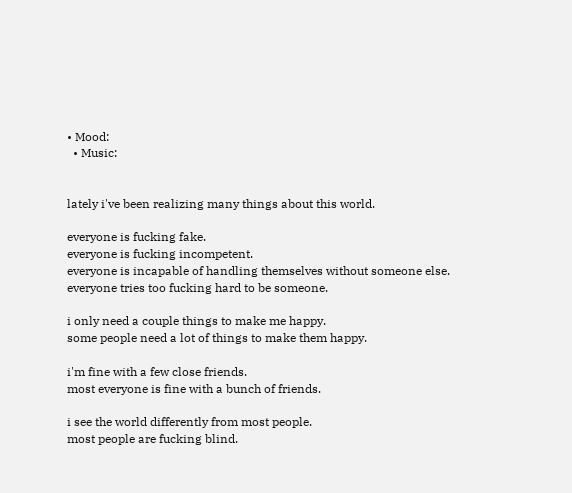• Mood:
  • Music:


lately i've been realizing many things about this world.

everyone is fucking fake.
everyone is fucking incompetent.
everyone is incapable of handling themselves without someone else.
everyone tries too fucking hard to be someone.

i only need a couple things to make me happy.
some people need a lot of things to make them happy.

i'm fine with a few close friends.
most everyone is fine with a bunch of friends.

i see the world differently from most people.
most people are fucking blind.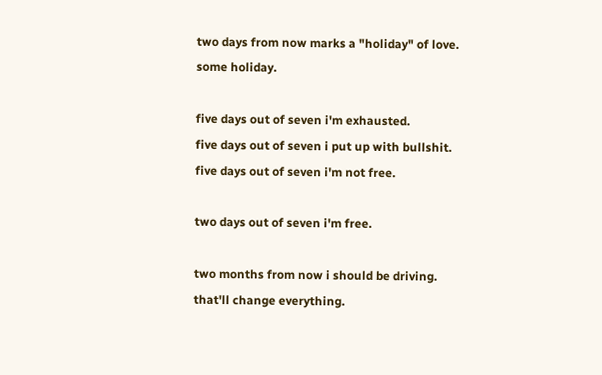two days from now marks a "holiday" of love.
some holiday.

five days out of seven i'm exhausted.
five days out of seven i put up with bullshit.
five days out of seven i'm not free.

two days out of seven i'm free.

two months from now i should be driving.
that'll change everything.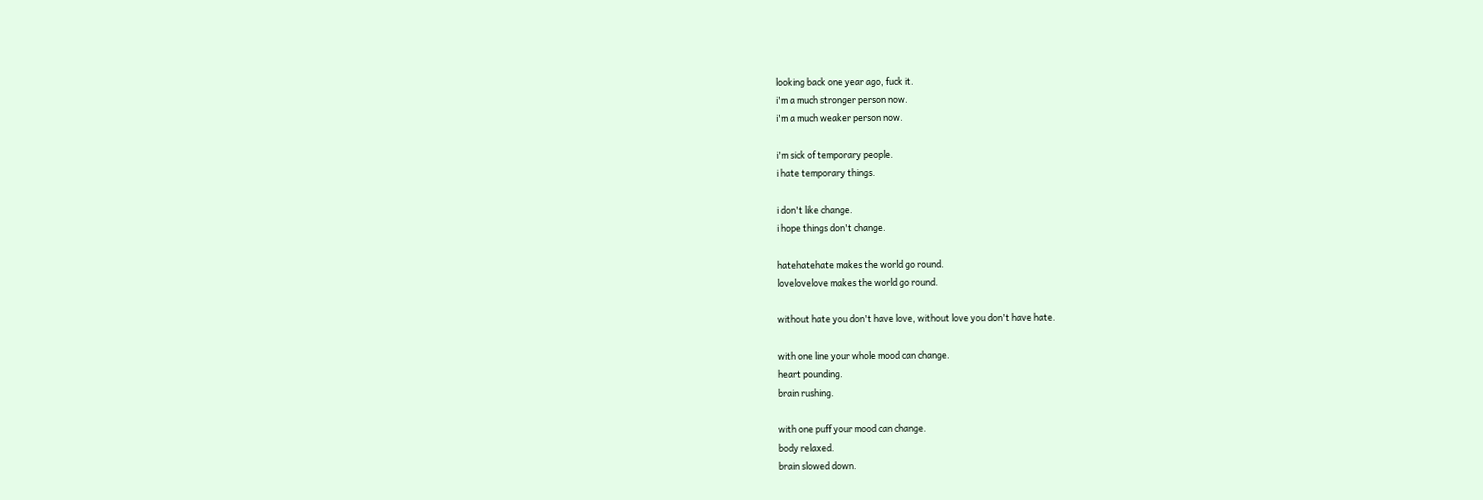looking back one year ago, fuck it.
i'm a much stronger person now.
i'm a much weaker person now.

i'm sick of temporary people.
i hate temporary things.

i don't like change.
i hope things don't change.

hatehatehate makes the world go round.
lovelovelove makes the world go round.

without hate you don't have love, without love you don't have hate.

with one line your whole mood can change.
heart pounding.
brain rushing.

with one puff your mood can change.
body relaxed.
brain slowed down.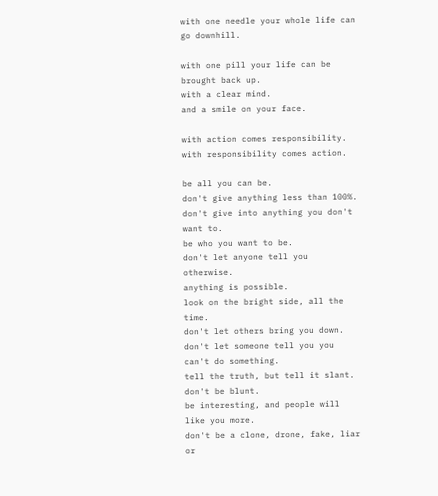with one needle your whole life can go downhill.

with one pill your life can be brought back up.
with a clear mind.
and a smile on your face.

with action comes responsibility.
with responsibility comes action.

be all you can be.
don't give anything less than 100%.
don't give into anything you don't want to.
be who you want to be.
don't let anyone tell you otherwise.
anything is possible.
look on the bright side, all the time.
don't let others bring you down.
don't let someone tell you you can't do something.
tell the truth, but tell it slant.
don't be blunt.
be interesting, and people will like you more.
don't be a clone, drone, fake, liar or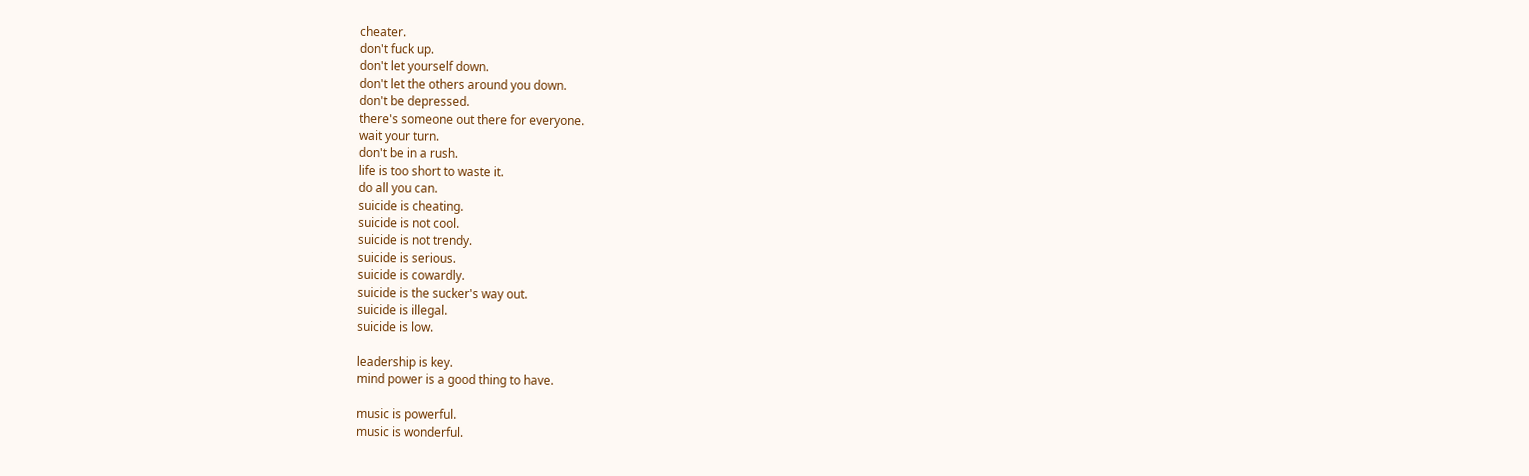cheater.
don't fuck up.
don't let yourself down.
don't let the others around you down.
don't be depressed.
there's someone out there for everyone.
wait your turn.
don't be in a rush.
life is too short to waste it.
do all you can.
suicide is cheating.
suicide is not cool.
suicide is not trendy.
suicide is serious.
suicide is cowardly.
suicide is the sucker's way out.
suicide is illegal.
suicide is low.

leadership is key.
mind power is a good thing to have.

music is powerful.
music is wonderful.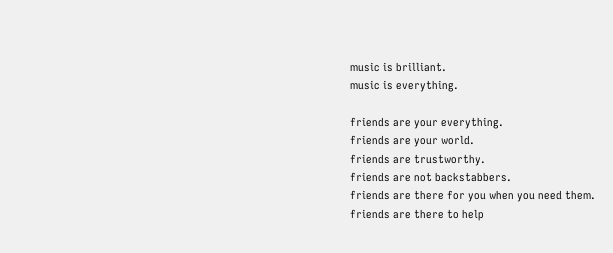music is brilliant.
music is everything.

friends are your everything.
friends are your world.
friends are trustworthy.
friends are not backstabbers.
friends are there for you when you need them.
friends are there to help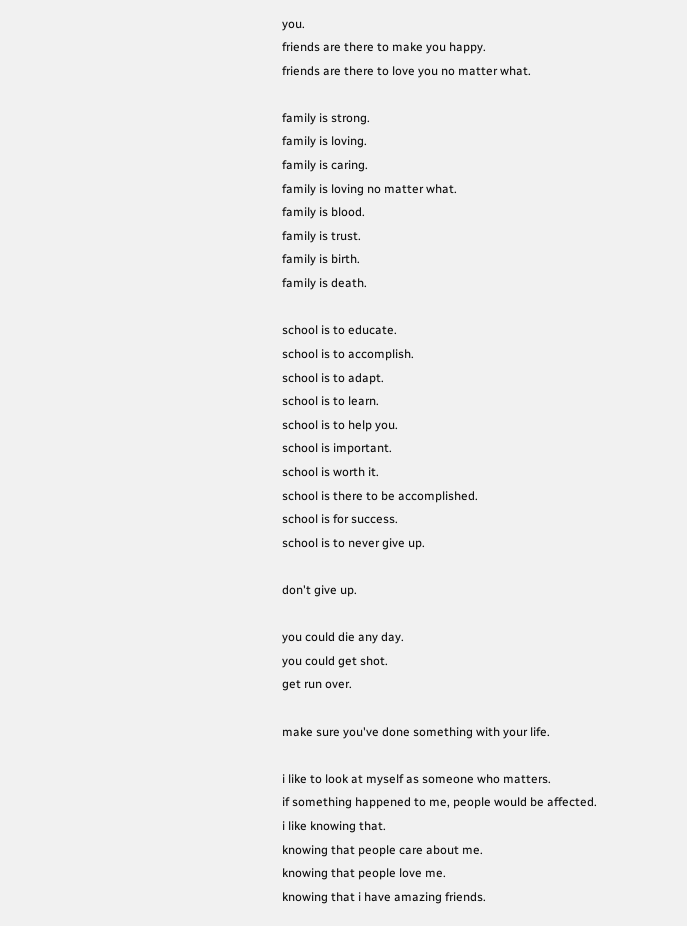you.
friends are there to make you happy.
friends are there to love you no matter what.

family is strong.
family is loving.
family is caring.
family is loving no matter what.
family is blood.
family is trust.
family is birth.
family is death.

school is to educate.
school is to accomplish.
school is to adapt.
school is to learn.
school is to help you.
school is important.
school is worth it.
school is there to be accomplished.
school is for success.
school is to never give up.

don't give up.

you could die any day.
you could get shot.
get run over.

make sure you've done something with your life.

i like to look at myself as someone who matters.
if something happened to me, people would be affected.
i like knowing that.
knowing that people care about me.
knowing that people love me.
knowing that i have amazing friends.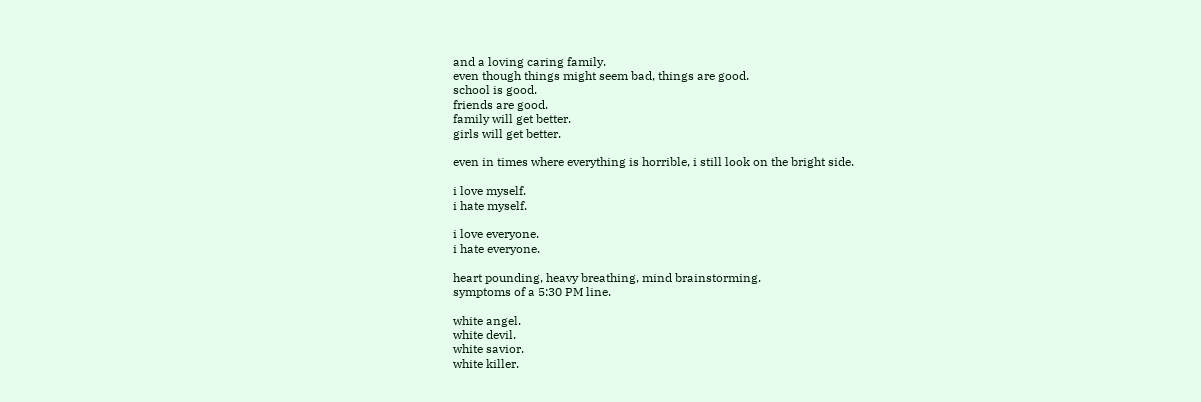and a loving caring family.
even though things might seem bad, things are good.
school is good.
friends are good.
family will get better.
girls will get better.

even in times where everything is horrible, i still look on the bright side.

i love myself.
i hate myself.

i love everyone.
i hate everyone.

heart pounding, heavy breathing, mind brainstorming.
symptoms of a 5:30 PM line.

white angel.
white devil.
white savior.
white killer.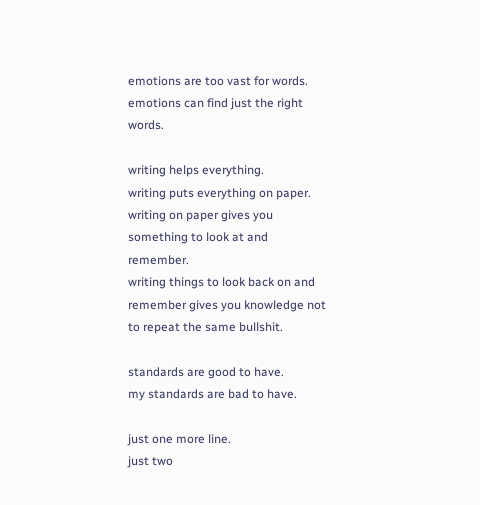emotions are too vast for words.
emotions can find just the right words.

writing helps everything.
writing puts everything on paper.
writing on paper gives you something to look at and remember.
writing things to look back on and remember gives you knowledge not to repeat the same bullshit.

standards are good to have.
my standards are bad to have.

just one more line.
just two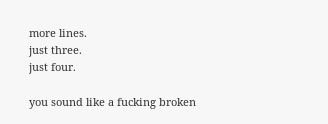more lines.
just three.
just four.

you sound like a fucking broken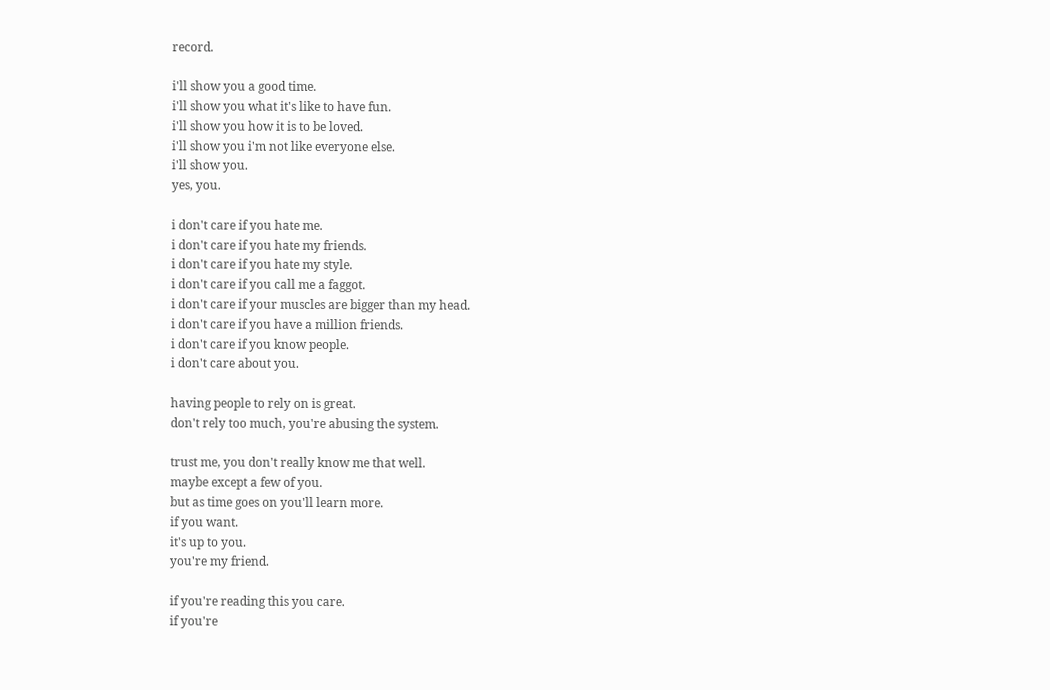record.

i'll show you a good time.
i'll show you what it's like to have fun.
i'll show you how it is to be loved.
i'll show you i'm not like everyone else.
i'll show you.
yes, you.

i don't care if you hate me.
i don't care if you hate my friends.
i don't care if you hate my style.
i don't care if you call me a faggot.
i don't care if your muscles are bigger than my head.
i don't care if you have a million friends.
i don't care if you know people.
i don't care about you.

having people to rely on is great.
don't rely too much, you're abusing the system.

trust me, you don't really know me that well.
maybe except a few of you.
but as time goes on you'll learn more.
if you want.
it's up to you.
you're my friend.

if you're reading this you care.
if you're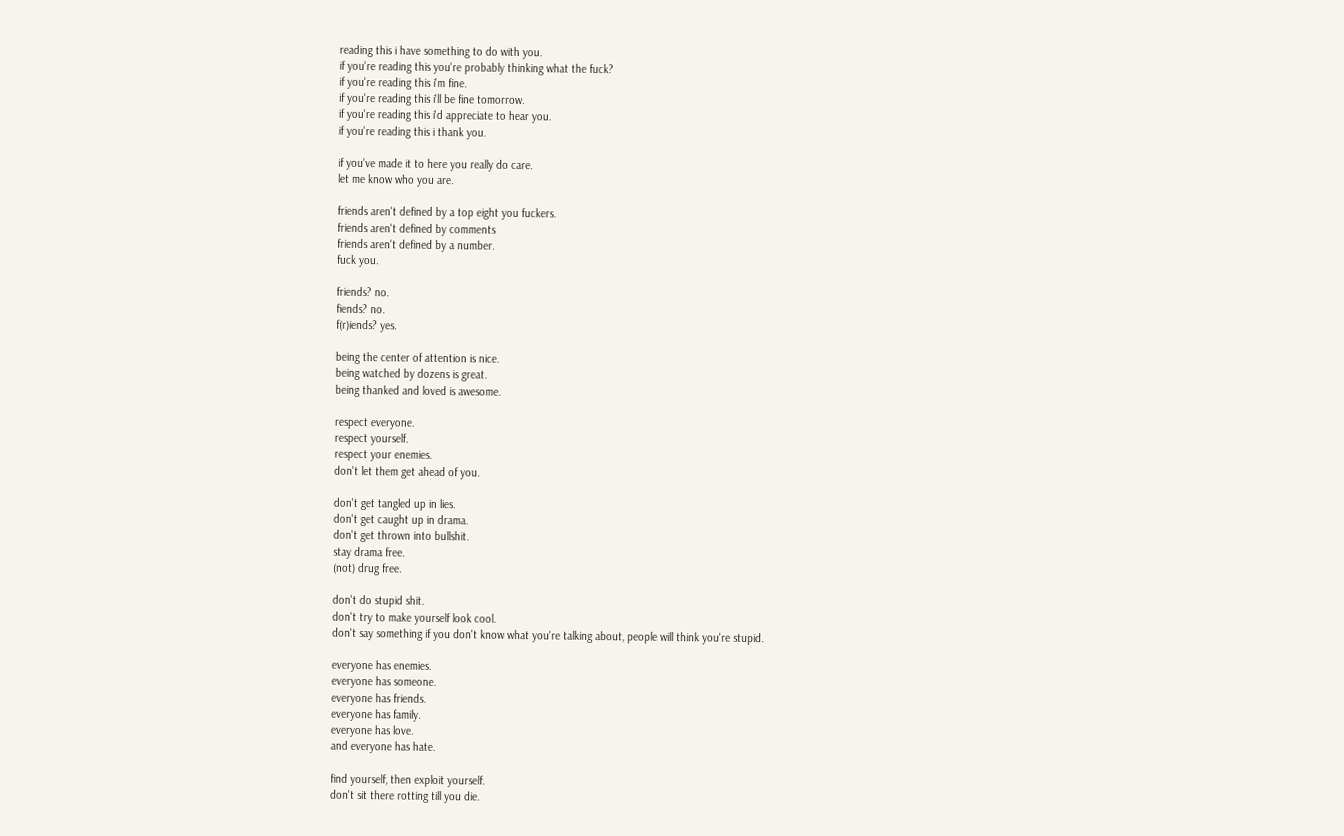reading this i have something to do with you.
if you're reading this you're probably thinking what the fuck?
if you're reading this i'm fine.
if you're reading this i'll be fine tomorrow.
if you're reading this i'd appreciate to hear you.
if you're reading this i thank you.

if you've made it to here you really do care.
let me know who you are.

friends aren't defined by a top eight you fuckers.
friends aren't defined by comments
friends aren't defined by a number.
fuck you.

friends? no.
fiends? no.
f(r)iends? yes.

being the center of attention is nice.
being watched by dozens is great.
being thanked and loved is awesome.

respect everyone.
respect yourself.
respect your enemies.
don't let them get ahead of you.

don't get tangled up in lies.
don't get caught up in drama.
don't get thrown into bullshit.
stay drama free.
(not) drug free.

don't do stupid shit.
don't try to make yourself look cool.
don't say something if you don't know what you're talking about, people will think you're stupid.

everyone has enemies.
everyone has someone.
everyone has friends.
everyone has family.
everyone has love.
and everyone has hate.

find yourself, then exploit yourself.
don't sit there rotting till you die.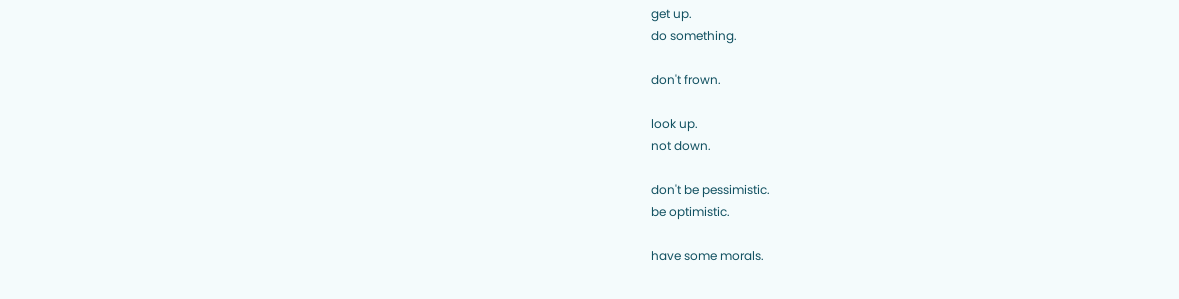get up.
do something.

don't frown.

look up.
not down.

don't be pessimistic.
be optimistic.

have some morals.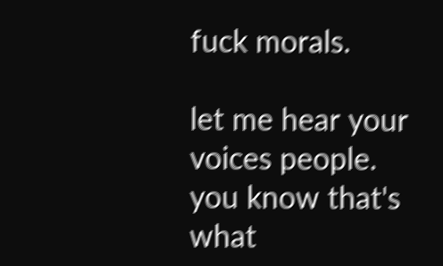fuck morals.

let me hear your voices people.
you know that's what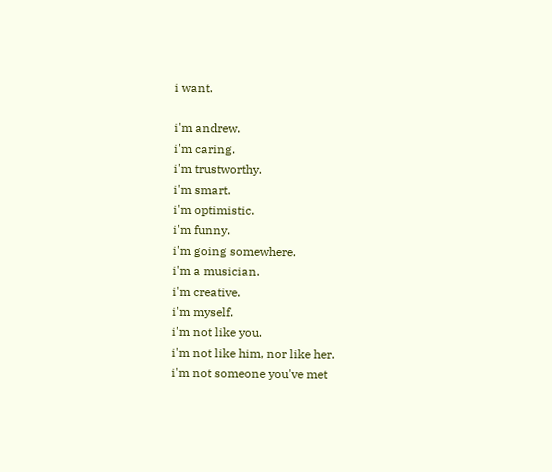i want.

i'm andrew.
i'm caring.
i'm trustworthy.
i'm smart.
i'm optimistic.
i'm funny.
i'm going somewhere.
i'm a musician.
i'm creative.
i'm myself.
i'm not like you.
i'm not like him, nor like her.
i'm not someone you've met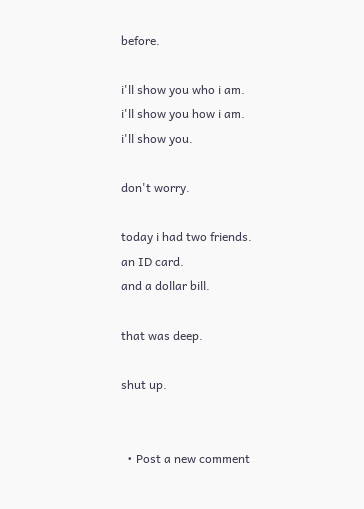before.

i'll show you who i am.
i'll show you how i am.
i'll show you.

don't worry.

today i had two friends.
an ID card.
and a dollar bill.

that was deep.

shut up.


  • Post a new comment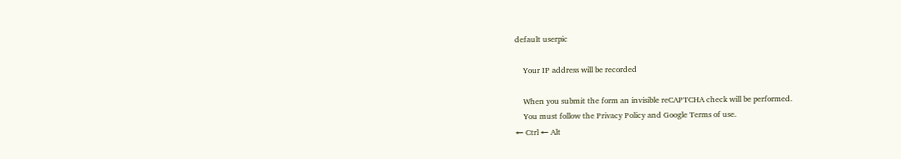default userpic

    Your IP address will be recorded

    When you submit the form an invisible reCAPTCHA check will be performed.
    You must follow the Privacy Policy and Google Terms of use.
← Ctrl ← Alt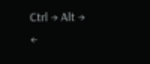Ctrl → Alt →
←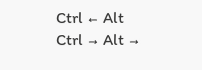Ctrl ← Alt
Ctrl → Alt →